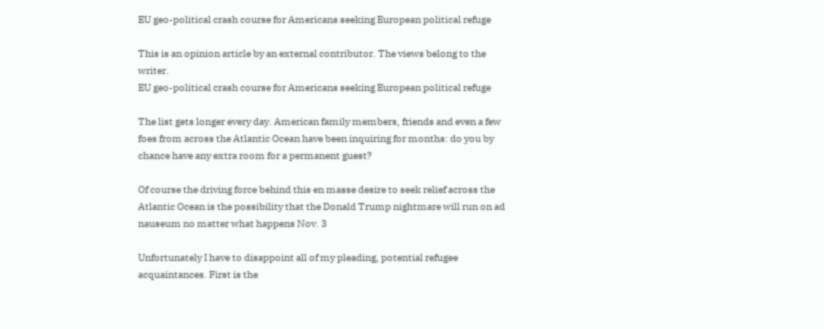EU geo-political crash course for Americans seeking European political refuge

This is an opinion article by an external contributor. The views belong to the writer.
EU geo-political crash course for Americans seeking European political refuge

The list gets longer every day. American family members, friends and even a few foes from across the Atlantic Ocean have been inquiring for months: do you by chance have any extra room for a permanent guest?

Of course the driving force behind this en masse desire to seek relief across the Atlantic Ocean is the possibility that the Donald Trump nightmare will run on ad nauseum no matter what happens Nov. 3

Unfortunately I have to disappoint all of my pleading, potential refugee acquaintances. First is the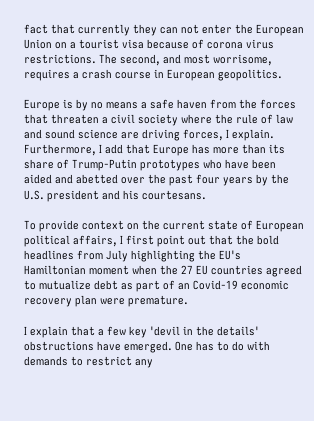fact that currently they can not enter the European Union on a tourist visa because of corona virus restrictions. The second, and most worrisome, requires a crash course in European geopolitics.

Europe is by no means a safe haven from the forces that threaten a civil society where the rule of law and sound science are driving forces, I explain. Furthermore, I add that Europe has more than its share of Trump-Putin prototypes who have been aided and abetted over the past four years by the U.S. president and his courtesans.

To provide context on the current state of European political affairs, I first point out that the bold headlines from July highlighting the EU's Hamiltonian moment when the 27 EU countries agreed to mutualize debt as part of an Covid-19 economic recovery plan were premature.

I explain that a few key 'devil in the details' obstructions have emerged. One has to do with demands to restrict any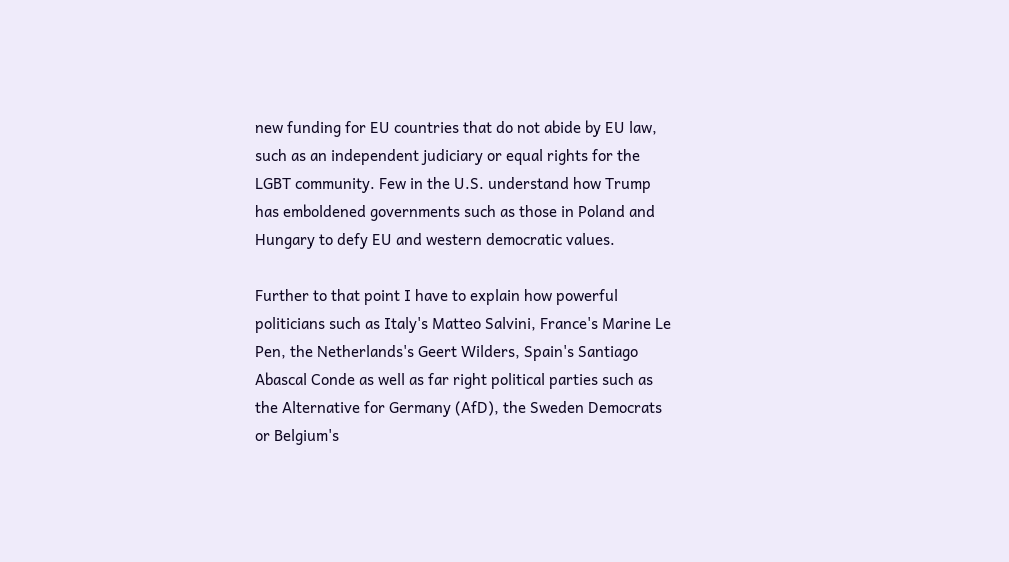new funding for EU countries that do not abide by EU law, such as an independent judiciary or equal rights for the LGBT community. Few in the U.S. understand how Trump has emboldened governments such as those in Poland and Hungary to defy EU and western democratic values.

Further to that point I have to explain how powerful politicians such as Italy's Matteo Salvini, France's Marine Le Pen, the Netherlands's Geert Wilders, Spain's Santiago Abascal Conde as well as far right political parties such as the Alternative for Germany (AfD), the Sweden Democrats or Belgium's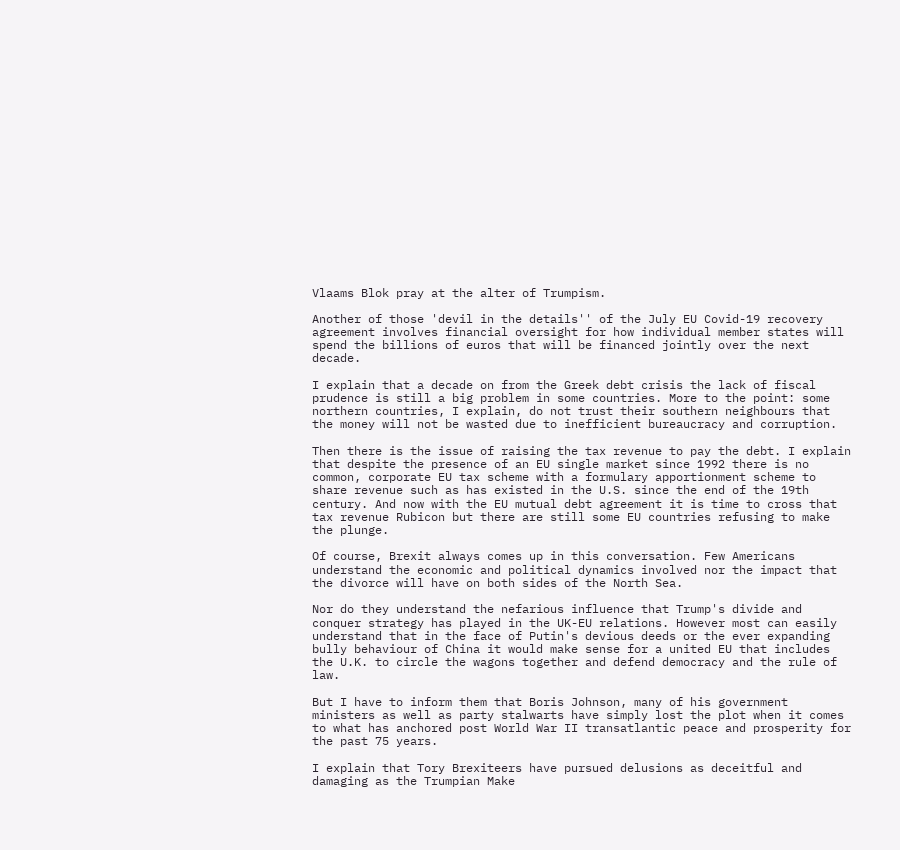Vlaams Blok pray at the alter of Trumpism.

Another of those 'devil in the details'' of the July EU Covid-19 recovery agreement involves financial oversight for how individual member states will spend the billions of euros that will be financed jointly over the next decade.

I explain that a decade on from the Greek debt crisis the lack of fiscal prudence is still a big problem in some countries. More to the point: some northern countries, I explain, do not trust their southern neighbours that the money will not be wasted due to inefficient bureaucracy and corruption.

Then there is the issue of raising the tax revenue to pay the debt. I explain that despite the presence of an EU single market since 1992 there is no common, corporate EU tax scheme with a formulary apportionment scheme to share revenue such as has existed in the U.S. since the end of the 19th century. And now with the EU mutual debt agreement it is time to cross that tax revenue Rubicon but there are still some EU countries refusing to make the plunge.

Of course, Brexit always comes up in this conversation. Few Americans understand the economic and political dynamics involved nor the impact that the divorce will have on both sides of the North Sea.

Nor do they understand the nefarious influence that Trump's divide and conquer strategy has played in the UK-EU relations. However most can easily understand that in the face of Putin's devious deeds or the ever expanding bully behaviour of China it would make sense for a united EU that includes the U.K. to circle the wagons together and defend democracy and the rule of law.

But I have to inform them that Boris Johnson, many of his government ministers as well as party stalwarts have simply lost the plot when it comes to what has anchored post World War II transatlantic peace and prosperity for the past 75 years.

I explain that Tory Brexiteers have pursued delusions as deceitful and damaging as the Trumpian Make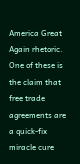America Great Again rhetoric. One of these is the claim that free trade agreements are a quick-fix miracle cure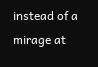instead of a mirage at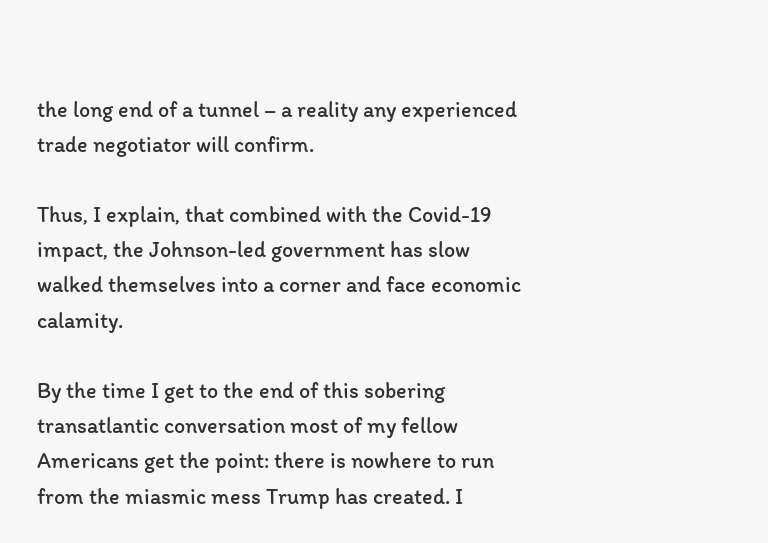the long end of a tunnel – a reality any experienced trade negotiator will confirm.

Thus, I explain, that combined with the Covid-19 impact, the Johnson-led government has slow walked themselves into a corner and face economic calamity.

By the time I get to the end of this sobering transatlantic conversation most of my fellow Americans get the point: there is nowhere to run from the miasmic mess Trump has created. I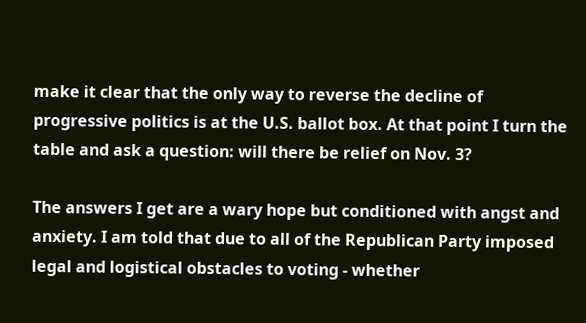make it clear that the only way to reverse the decline of progressive politics is at the U.S. ballot box. At that point I turn the table and ask a question: will there be relief on Nov. 3?

The answers I get are a wary hope but conditioned with angst and anxiety. I am told that due to all of the Republican Party imposed legal and logistical obstacles to voting - whether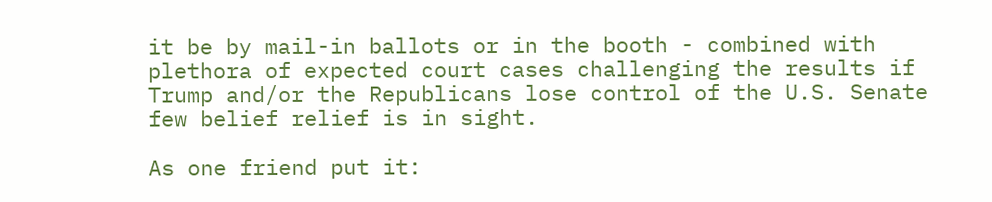it be by mail-in ballots or in the booth - combined with plethora of expected court cases challenging the results if Trump and/or the Republicans lose control of the U.S. Senate few belief relief is in sight.

As one friend put it: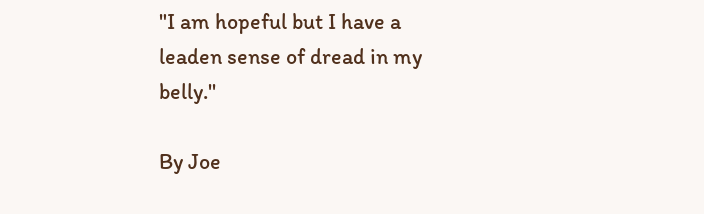"I am hopeful but I have a leaden sense of dread in my belly.''

By Joe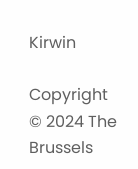Kirwin

Copyright © 2024 The Brussels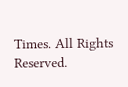Times. All Rights Reserved.